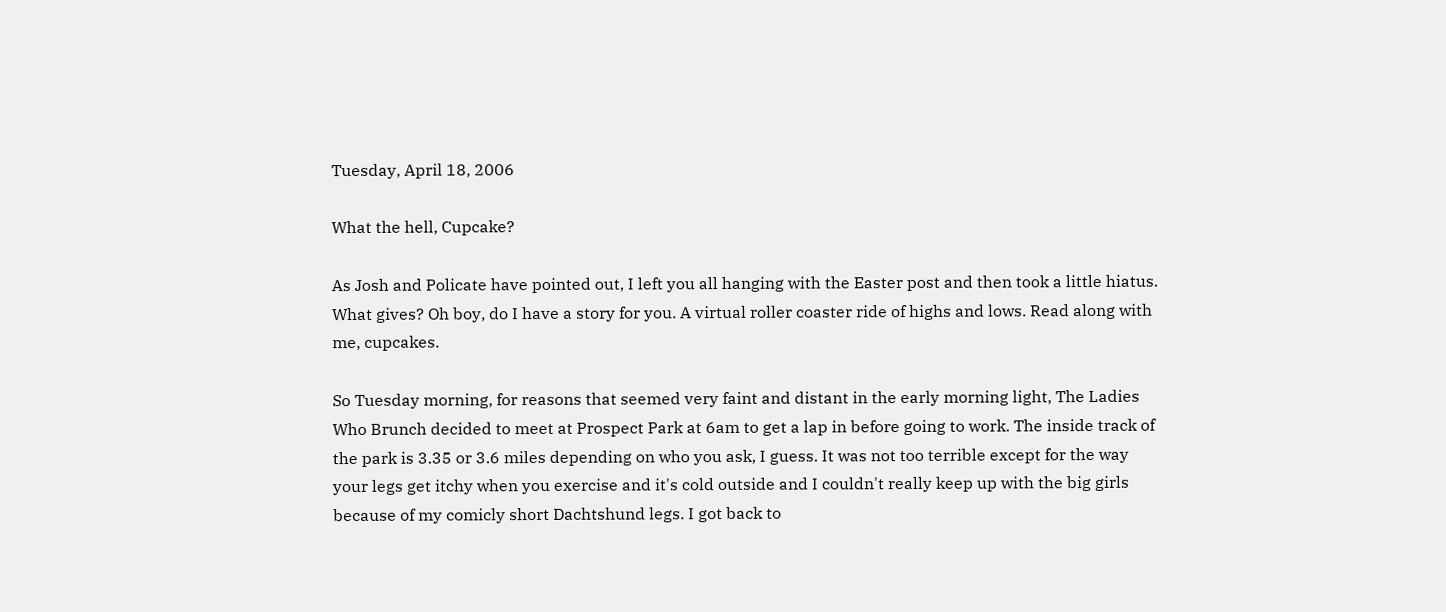Tuesday, April 18, 2006

What the hell, Cupcake?

As Josh and Policate have pointed out, I left you all hanging with the Easter post and then took a little hiatus. What gives? Oh boy, do I have a story for you. A virtual roller coaster ride of highs and lows. Read along with me, cupcakes.

So Tuesday morning, for reasons that seemed very faint and distant in the early morning light, The Ladies Who Brunch decided to meet at Prospect Park at 6am to get a lap in before going to work. The inside track of the park is 3.35 or 3.6 miles depending on who you ask, I guess. It was not too terrible except for the way your legs get itchy when you exercise and it's cold outside and I couldn't really keep up with the big girls because of my comicly short Dachtshund legs. I got back to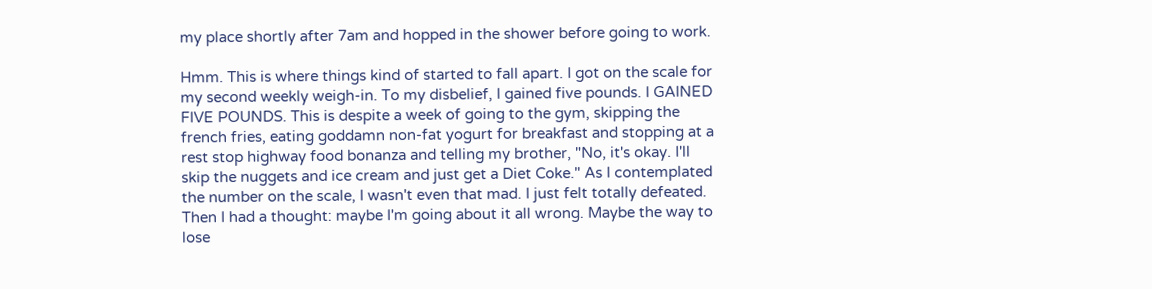my place shortly after 7am and hopped in the shower before going to work.

Hmm. This is where things kind of started to fall apart. I got on the scale for my second weekly weigh-in. To my disbelief, I gained five pounds. I GAINED FIVE POUNDS. This is despite a week of going to the gym, skipping the french fries, eating goddamn non-fat yogurt for breakfast and stopping at a rest stop highway food bonanza and telling my brother, "No, it's okay. I'll skip the nuggets and ice cream and just get a Diet Coke." As I contemplated the number on the scale, I wasn't even that mad. I just felt totally defeated. Then I had a thought: maybe I'm going about it all wrong. Maybe the way to lose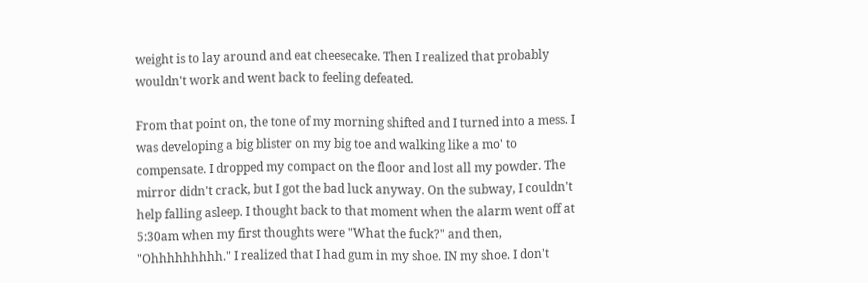weight is to lay around and eat cheesecake. Then I realized that probably wouldn't work and went back to feeling defeated.

From that point on, the tone of my morning shifted and I turned into a mess. I was developing a big blister on my big toe and walking like a mo' to compensate. I dropped my compact on the floor and lost all my powder. The mirror didn't crack, but I got the bad luck anyway. On the subway, I couldn't help falling asleep. I thought back to that moment when the alarm went off at 5:30am when my first thoughts were "What the fuck?" and then, "Ohhhhhhhhh." I realized that I had gum in my shoe. IN my shoe. I don't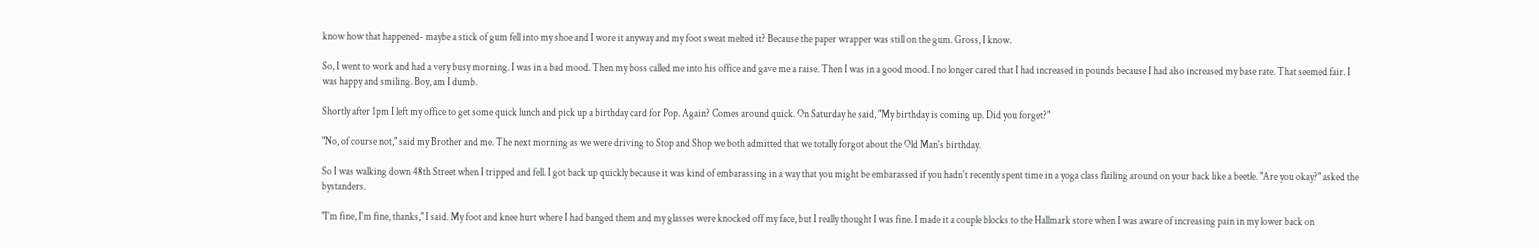know how that happened- maybe a stick of gum fell into my shoe and I wore it anyway and my foot sweat melted it? Because the paper wrapper was still on the gum. Gross, I know.

So, I went to work and had a very busy morning. I was in a bad mood. Then my boss called me into his office and gave me a raise. Then I was in a good mood. I no longer cared that I had increased in pounds because I had also increased my base rate. That seemed fair. I was happy and smiling. Boy, am I dumb.

Shortly after 1pm I left my office to get some quick lunch and pick up a birthday card for Pop. Again? Comes around quick. On Saturday he said, "My birthday is coming up. Did you forget?"

"No, of course not," said my Brother and me. The next morning as we were driving to Stop and Shop we both admitted that we totally forgot about the Old Man's birthday.

So I was walking down 48th Street when I tripped and fell. I got back up quickly because it was kind of embarassing in a way that you might be embarassed if you hadn't recently spent time in a yoga class flailing around on your back like a beetle. "Are you okay?" asked the bystanders.

"I'm fine, I'm fine, thanks," I said. My foot and knee hurt where I had banged them and my glasses were knocked off my face, but I really thought I was fine. I made it a couple blocks to the Hallmark store when I was aware of increasing pain in my lower back on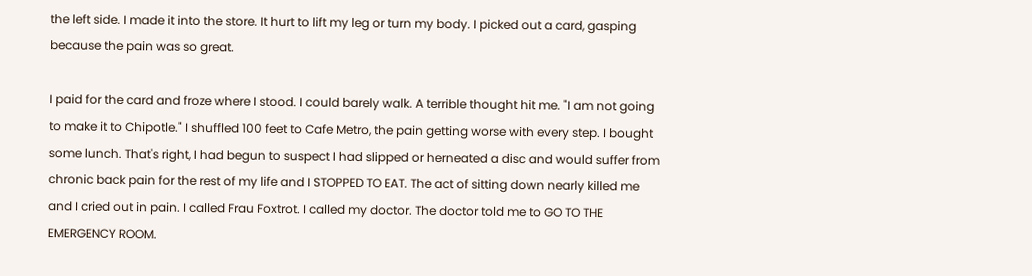the left side. I made it into the store. It hurt to lift my leg or turn my body. I picked out a card, gasping because the pain was so great.

I paid for the card and froze where I stood. I could barely walk. A terrible thought hit me. "I am not going to make it to Chipotle." I shuffled 100 feet to Cafe Metro, the pain getting worse with every step. I bought some lunch. That's right, I had begun to suspect I had slipped or herneated a disc and would suffer from chronic back pain for the rest of my life and I STOPPED TO EAT. The act of sitting down nearly killed me and I cried out in pain. I called Frau Foxtrot. I called my doctor. The doctor told me to GO TO THE EMERGENCY ROOM.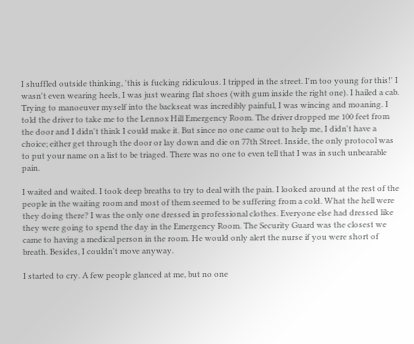I shuffled outside thinking, 'this is fucking ridiculous. I tripped in the street. I'm too young for this!' I wasn't even wearing heels, I was just wearing flat shoes (with gum inside the right one). I hailed a cab. Trying to manoeuver myself into the backseat was incredibly painful, I was wincing and moaning. I told the driver to take me to the Lennox Hill Emergency Room. The driver dropped me 100 feet from the door and I didn't think I could make it. But since no one came out to help me, I didn't have a choice; either get through the door or lay down and die on 77th Street. Inside, the only protocol was to put your name on a list to be triaged. There was no one to even tell that I was in such unbearable pain.

I waited and waited. I took deep breaths to try to deal with the pain. I looked around at the rest of the people in the waiting room and most of them seemed to be suffering from a cold. What the hell were they doing there? I was the only one dressed in professional clothes. Everyone else had dressed like they were going to spend the day in the Emergency Room. The Security Guard was the closest we came to having a medical person in the room. He would only alert the nurse if you were short of breath. Besides, I couldn't move anyway.

I started to cry. A few people glanced at me, but no one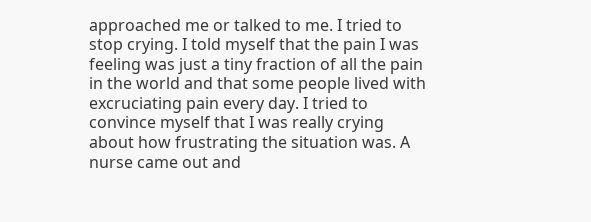approached me or talked to me. I tried to stop crying. I told myself that the pain I was feeling was just a tiny fraction of all the pain in the world and that some people lived with excruciating pain every day. I tried to convince myself that I was really crying about how frustrating the situation was. A nurse came out and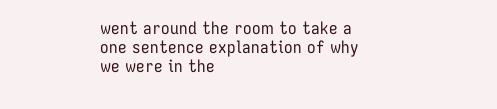went around the room to take a one sentence explanation of why we were in the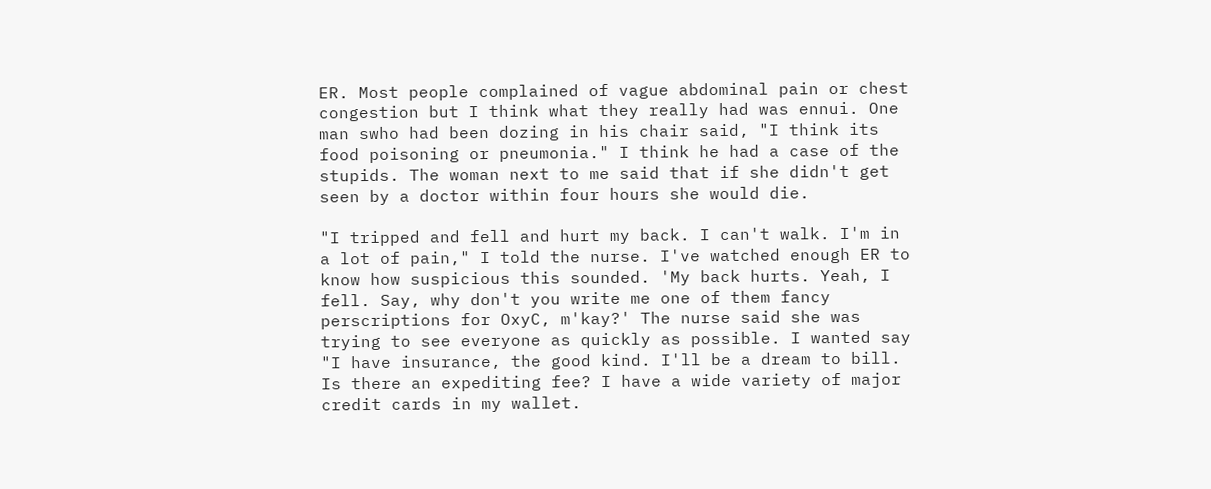ER. Most people complained of vague abdominal pain or chest congestion but I think what they really had was ennui. One man swho had been dozing in his chair said, "I think its food poisoning or pneumonia." I think he had a case of the stupids. The woman next to me said that if she didn't get seen by a doctor within four hours she would die.

"I tripped and fell and hurt my back. I can't walk. I'm in a lot of pain," I told the nurse. I've watched enough ER to know how suspicious this sounded. 'My back hurts. Yeah, I fell. Say, why don't you write me one of them fancy perscriptions for OxyC, m'kay?' The nurse said she was trying to see everyone as quickly as possible. I wanted say "I have insurance, the good kind. I'll be a dream to bill. Is there an expediting fee? I have a wide variety of major credit cards in my wallet.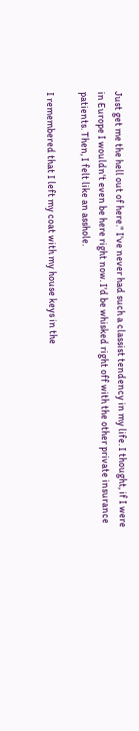Just get me the hell out of here." I've never had such a classist tendency in my life. I thought, if I were in Europe I wouldn't even be here right now. I'd be whisked right off with the other private insurance patients. Then, I felt like an asshole.

I remembered that I left my coat with my house keys in the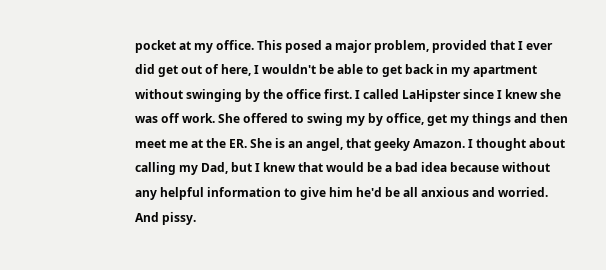pocket at my office. This posed a major problem, provided that I ever did get out of here, I wouldn't be able to get back in my apartment without swinging by the office first. I called LaHipster since I knew she was off work. She offered to swing my by office, get my things and then meet me at the ER. She is an angel, that geeky Amazon. I thought about calling my Dad, but I knew that would be a bad idea because without any helpful information to give him he'd be all anxious and worried. And pissy.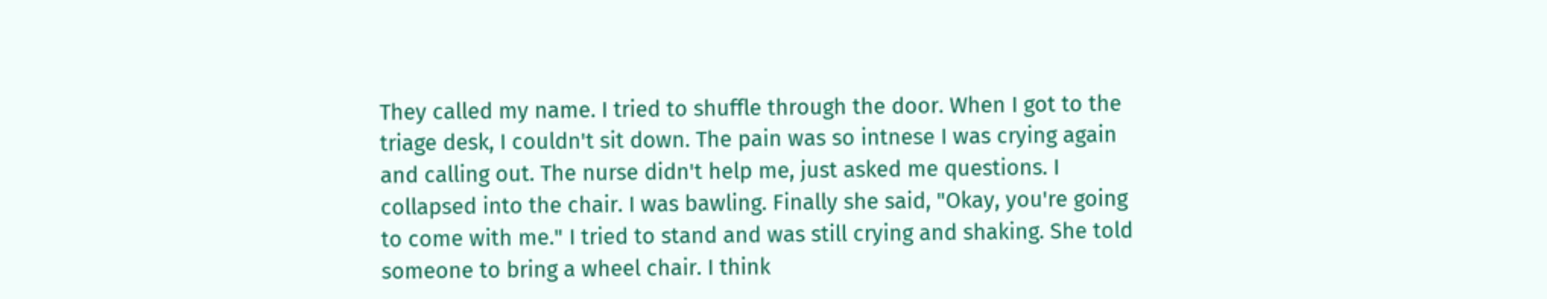They called my name. I tried to shuffle through the door. When I got to the triage desk, I couldn't sit down. The pain was so intnese I was crying again and calling out. The nurse didn't help me, just asked me questions. I collapsed into the chair. I was bawling. Finally she said, "Okay, you're going to come with me." I tried to stand and was still crying and shaking. She told someone to bring a wheel chair. I think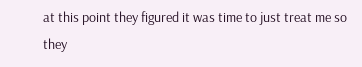at this point they figured it was time to just treat me so they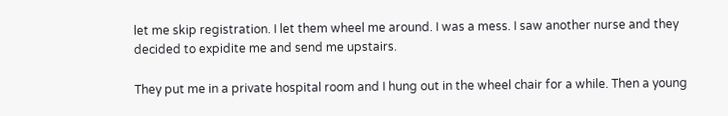let me skip registration. I let them wheel me around. I was a mess. I saw another nurse and they decided to expidite me and send me upstairs.

They put me in a private hospital room and I hung out in the wheel chair for a while. Then a young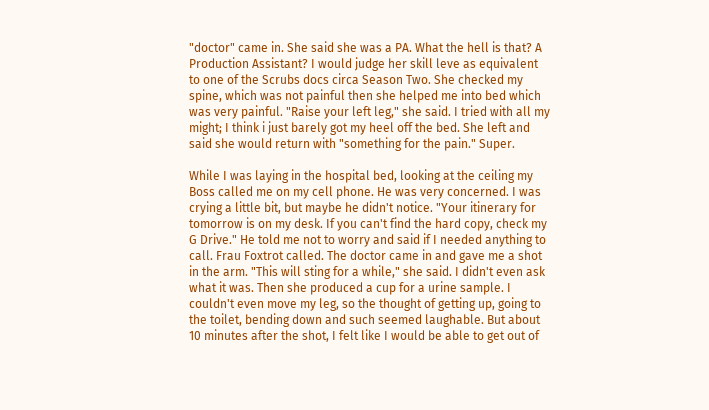"doctor" came in. She said she was a PA. What the hell is that? A Production Assistant? I would judge her skill leve as equivalent to one of the Scrubs docs circa Season Two. She checked my spine, which was not painful then she helped me into bed which was very painful. "Raise your left leg," she said. I tried with all my might; I think i just barely got my heel off the bed. She left and said she would return with "something for the pain." Super.

While I was laying in the hospital bed, looking at the ceiling my Boss called me on my cell phone. He was very concerned. I was crying a little bit, but maybe he didn't notice. "Your itinerary for tomorrow is on my desk. If you can't find the hard copy, check my G Drive." He told me not to worry and said if I needed anything to call. Frau Foxtrot called. The doctor came in and gave me a shot in the arm. "This will sting for a while," she said. I didn't even ask what it was. Then she produced a cup for a urine sample. I couldn't even move my leg, so the thought of getting up, going to the toilet, bending down and such seemed laughable. But about 10 minutes after the shot, I felt like I would be able to get out of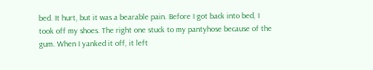bed. It hurt, but it was a bearable pain. Before I got back into bed, I took off my shoes. The right one stuck to my pantyhose because of the gum. When I yanked it off, it left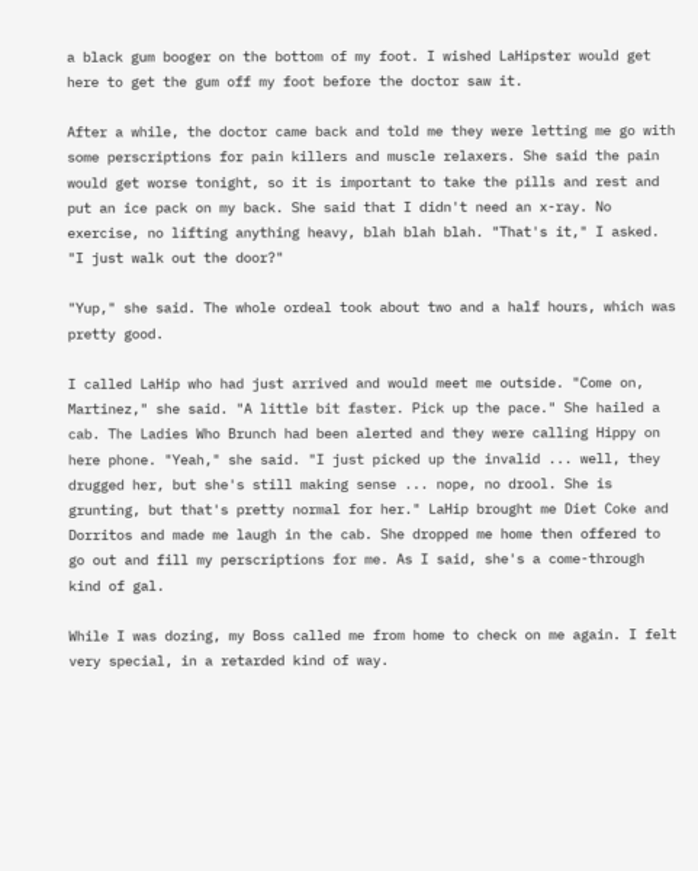a black gum booger on the bottom of my foot. I wished LaHipster would get here to get the gum off my foot before the doctor saw it.

After a while, the doctor came back and told me they were letting me go with some perscriptions for pain killers and muscle relaxers. She said the pain would get worse tonight, so it is important to take the pills and rest and put an ice pack on my back. She said that I didn't need an x-ray. No exercise, no lifting anything heavy, blah blah blah. "That's it," I asked. "I just walk out the door?"

"Yup," she said. The whole ordeal took about two and a half hours, which was pretty good.

I called LaHip who had just arrived and would meet me outside. "Come on, Martinez," she said. "A little bit faster. Pick up the pace." She hailed a cab. The Ladies Who Brunch had been alerted and they were calling Hippy on here phone. "Yeah," she said. "I just picked up the invalid ... well, they drugged her, but she's still making sense ... nope, no drool. She is grunting, but that's pretty normal for her." LaHip brought me Diet Coke and Dorritos and made me laugh in the cab. She dropped me home then offered to go out and fill my perscriptions for me. As I said, she's a come-through kind of gal.

While I was dozing, my Boss called me from home to check on me again. I felt very special, in a retarded kind of way.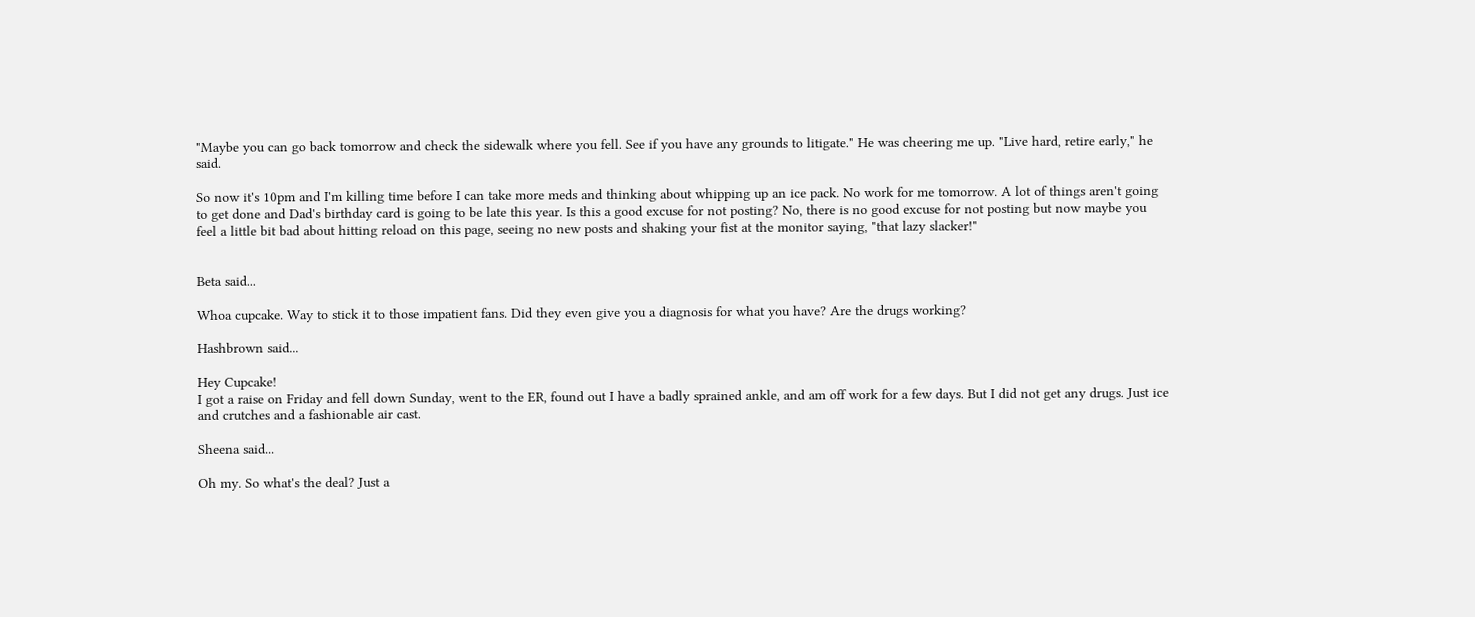"Maybe you can go back tomorrow and check the sidewalk where you fell. See if you have any grounds to litigate." He was cheering me up. "Live hard, retire early," he said.

So now it's 10pm and I'm killing time before I can take more meds and thinking about whipping up an ice pack. No work for me tomorrow. A lot of things aren't going to get done and Dad's birthday card is going to be late this year. Is this a good excuse for not posting? No, there is no good excuse for not posting but now maybe you feel a little bit bad about hitting reload on this page, seeing no new posts and shaking your fist at the monitor saying, "that lazy slacker!"


Beta said...

Whoa cupcake. Way to stick it to those impatient fans. Did they even give you a diagnosis for what you have? Are the drugs working?

Hashbrown said...

Hey Cupcake!
I got a raise on Friday and fell down Sunday, went to the ER, found out I have a badly sprained ankle, and am off work for a few days. But I did not get any drugs. Just ice and crutches and a fashionable air cast.

Sheena said...

Oh my. So what's the deal? Just a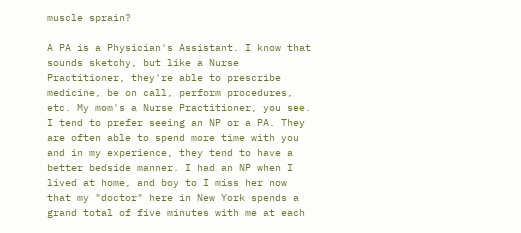muscle sprain?

A PA is a Physician's Assistant. I know that sounds sketchy, but like a Nurse Practitioner, they're able to prescribe medicine, be on call, perform procedures, etc. My mom's a Nurse Practitioner, you see. I tend to prefer seeing an NP or a PA. They are often able to spend more time with you and in my experience, they tend to have a better bedside manner. I had an NP when I lived at home, and boy to I miss her now that my "doctor" here in New York spends a grand total of five minutes with me at each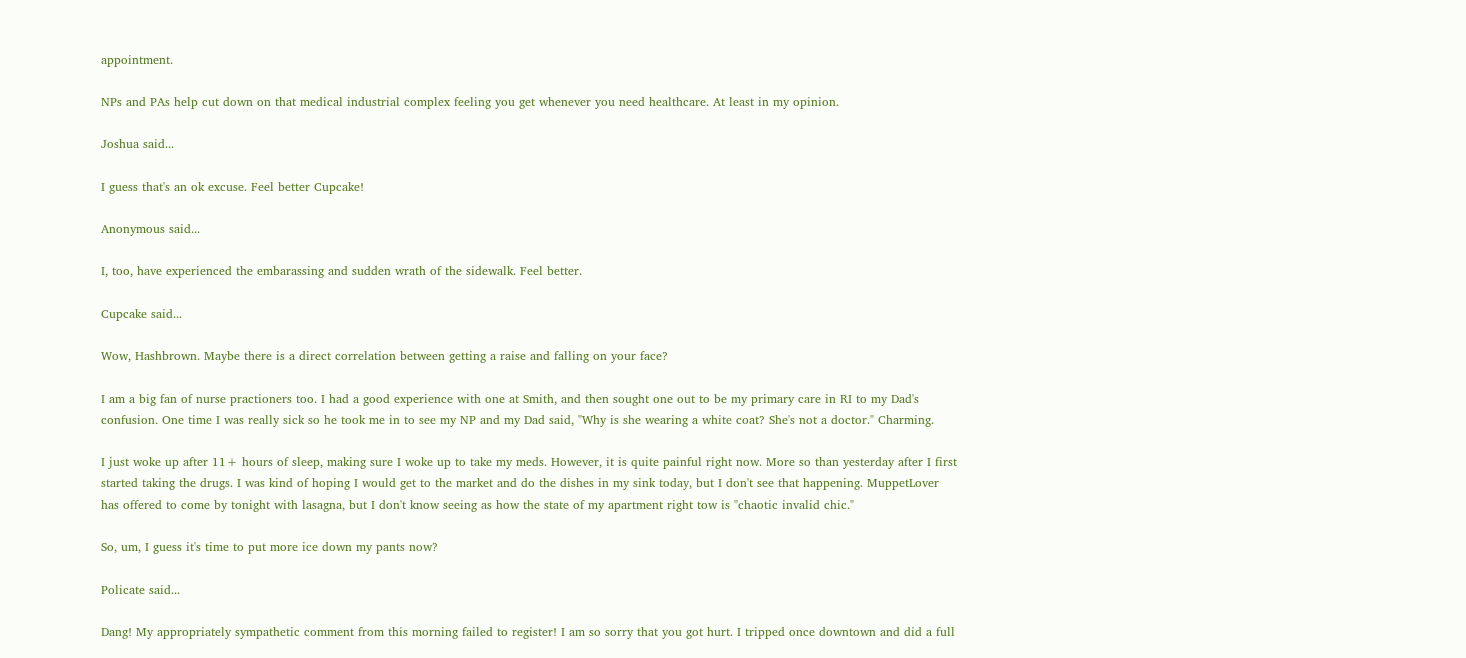appointment.

NPs and PAs help cut down on that medical industrial complex feeling you get whenever you need healthcare. At least in my opinion.

Joshua said...

I guess that's an ok excuse. Feel better Cupcake!

Anonymous said...

I, too, have experienced the embarassing and sudden wrath of the sidewalk. Feel better.

Cupcake said...

Wow, Hashbrown. Maybe there is a direct correlation between getting a raise and falling on your face?

I am a big fan of nurse practioners too. I had a good experience with one at Smith, and then sought one out to be my primary care in RI to my Dad's confusion. One time I was really sick so he took me in to see my NP and my Dad said, "Why is she wearing a white coat? She's not a doctor." Charming.

I just woke up after 11+ hours of sleep, making sure I woke up to take my meds. However, it is quite painful right now. More so than yesterday after I first started taking the drugs. I was kind of hoping I would get to the market and do the dishes in my sink today, but I don't see that happening. MuppetLover has offered to come by tonight with lasagna, but I don't know seeing as how the state of my apartment right tow is "chaotic invalid chic."

So, um, I guess it's time to put more ice down my pants now?

Policate said...

Dang! My appropriately sympathetic comment from this morning failed to register! I am so sorry that you got hurt. I tripped once downtown and did a full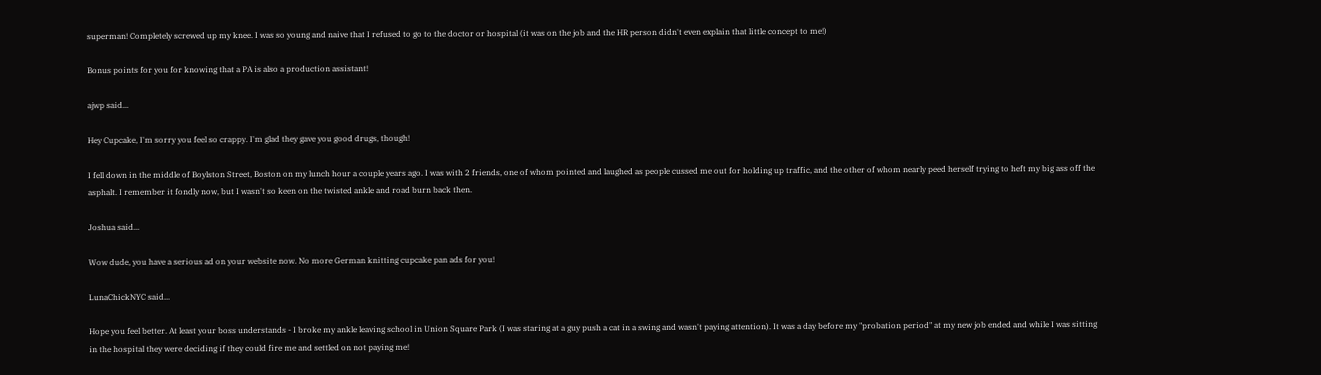superman! Completely screwed up my knee. I was so young and naive that I refused to go to the doctor or hospital (it was on the job and the HR person didn't even explain that little concept to me!)

Bonus points for you for knowing that a PA is also a production assistant!

ajwp said...

Hey Cupcake, I'm sorry you feel so crappy. I'm glad they gave you good drugs, though!

I fell down in the middle of Boylston Street, Boston on my lunch hour a couple years ago. I was with 2 friends, one of whom pointed and laughed as people cussed me out for holding up traffic, and the other of whom nearly peed herself trying to heft my big ass off the asphalt. I remember it fondly now, but I wasn't so keen on the twisted ankle and road burn back then.

Joshua said...

Wow dude, you have a serious ad on your website now. No more German knitting cupcake pan ads for you!

LunaChickNYC said...

Hope you feel better. At least your boss understands - I broke my ankle leaving school in Union Square Park (I was staring at a guy push a cat in a swing and wasn't paying attention). It was a day before my "probation period" at my new job ended and while I was sitting in the hospital they were deciding if they could fire me and settled on not paying me!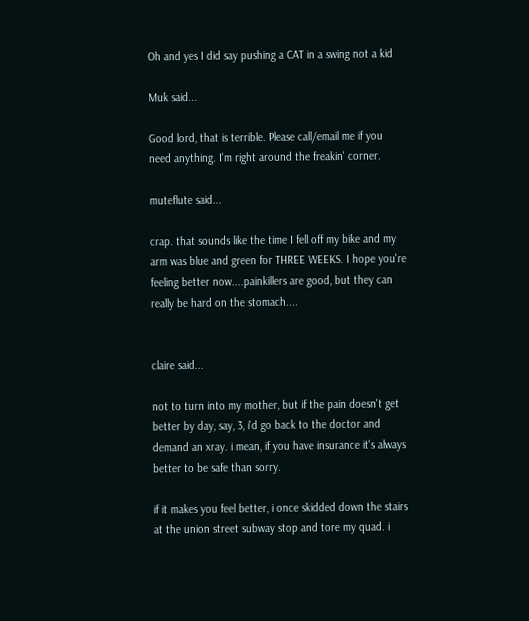Oh and yes I did say pushing a CAT in a swing not a kid

Muk said...

Good lord, that is terrible. Please call/email me if you need anything. I'm right around the freakin' corner.

muteflute said...

crap. that sounds like the time I fell off my bike and my arm was blue and green for THREE WEEKS. I hope you're feeling better now....painkillers are good, but they can really be hard on the stomach....


claire said...

not to turn into my mother, but if the pain doesn't get better by day, say, 3, i'd go back to the doctor and demand an xray. i mean, if you have insurance it's always better to be safe than sorry.

if it makes you feel better, i once skidded down the stairs at the union street subway stop and tore my quad. i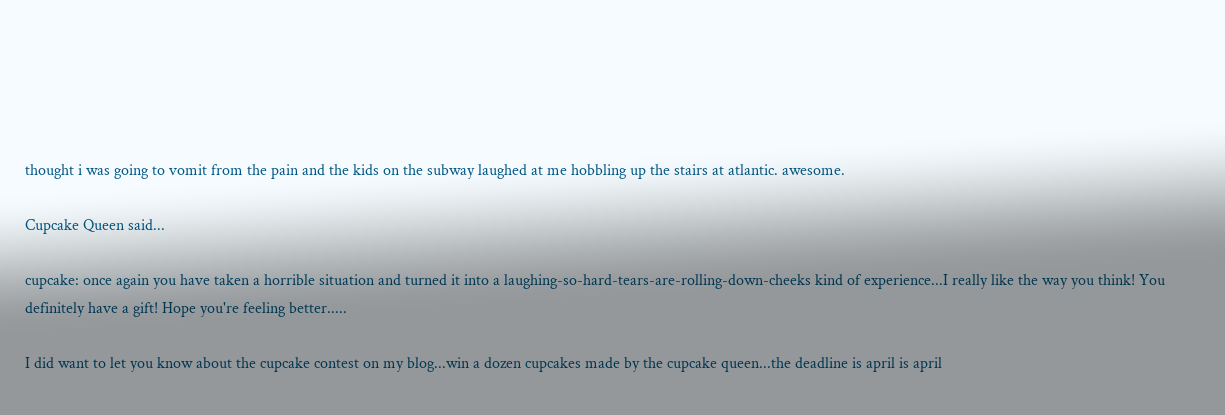thought i was going to vomit from the pain and the kids on the subway laughed at me hobbling up the stairs at atlantic. awesome.

Cupcake Queen said...

cupcake: once again you have taken a horrible situation and turned it into a laughing-so-hard-tears-are-rolling-down-cheeks kind of experience...I really like the way you think! You definitely have a gift! Hope you're feeling better.....

I did want to let you know about the cupcake contest on my blog...win a dozen cupcakes made by the cupcake queen...the deadline is april is april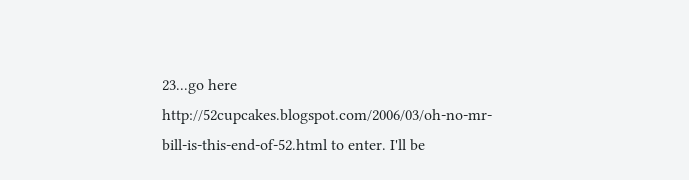23...go here http://52cupcakes.blogspot.com/2006/03/oh-no-mr-bill-is-this-end-of-52.html to enter. I'll be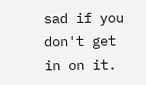sad if you don't get in on it.